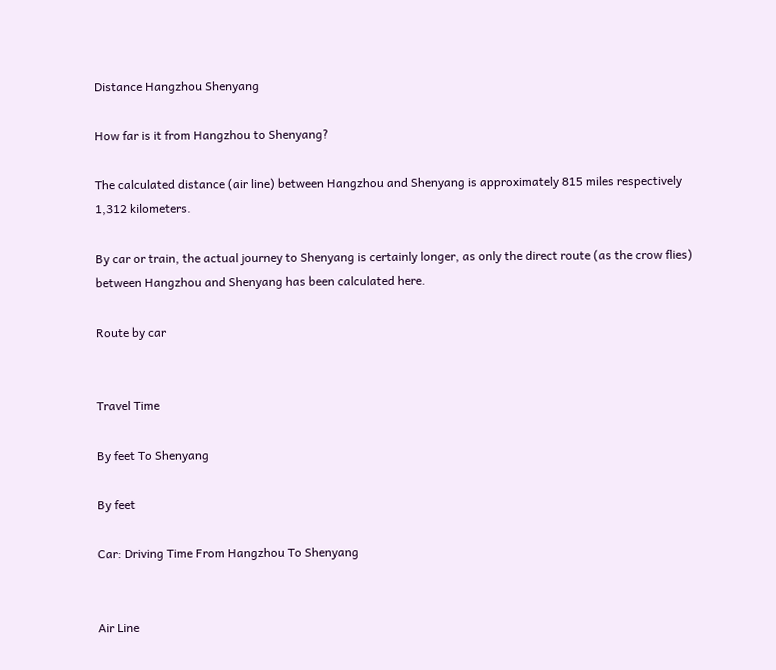Distance Hangzhou Shenyang

How far is it from Hangzhou to Shenyang?

The calculated distance (air line) between Hangzhou and Shenyang is approximately 815 miles respectively 1,312 kilometers.

By car or train, the actual journey to Shenyang is certainly longer, as only the direct route (as the crow flies) between Hangzhou and Shenyang has been calculated here.

Route by car


Travel Time

By feet To Shenyang

By feet

Car: Driving Time From Hangzhou To Shenyang


Air Line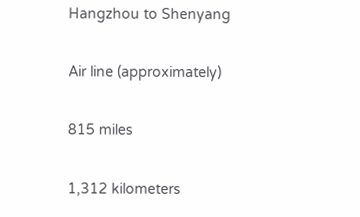Hangzhou to Shenyang

Air line (approximately)

815 miles

1,312 kilometers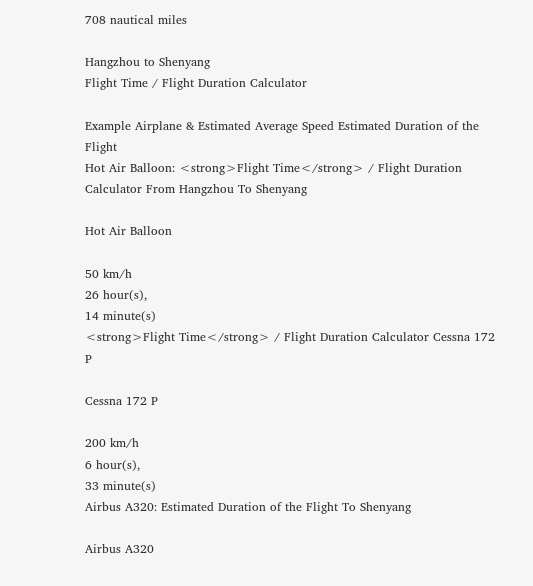708 nautical miles

Hangzhou to Shenyang
Flight Time / Flight Duration Calculator

Example Airplane & Estimated Average Speed Estimated Duration of the Flight
Hot Air Balloon: <strong>Flight Time</strong> / Flight Duration Calculator From Hangzhou To Shenyang

Hot Air Balloon

50 km/h
26 hour(s),
14 minute(s)
<strong>Flight Time</strong> / Flight Duration Calculator Cessna 172 P

Cessna 172 P

200 km/h
6 hour(s),
33 minute(s)
Airbus A320: Estimated Duration of the Flight To Shenyang

Airbus A320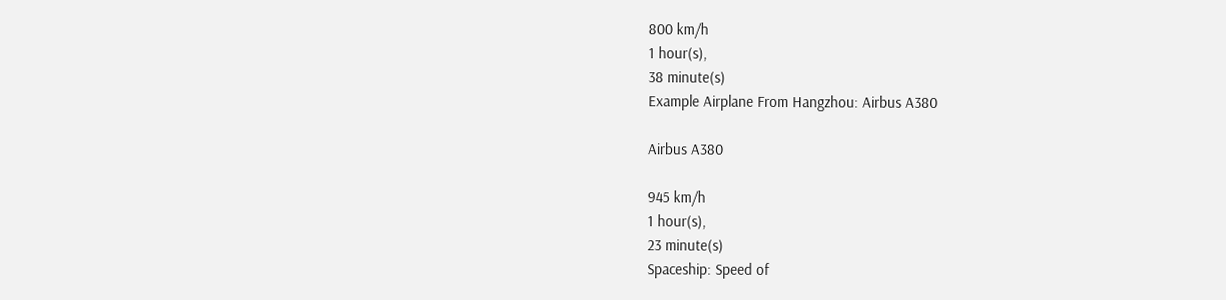800 km/h
1 hour(s),
38 minute(s)
Example Airplane From Hangzhou: Airbus A380

Airbus A380

945 km/h
1 hour(s),
23 minute(s)
Spaceship: Speed of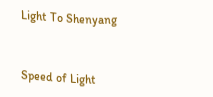Light To Shenyang


Speed of Light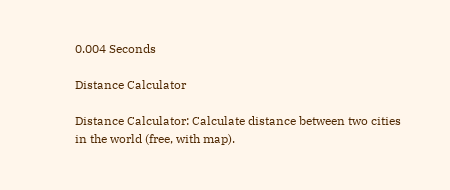0.004 Seconds

Distance Calculator

Distance Calculator: Calculate distance between two cities in the world (free, with map).